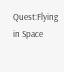Quest:Flying in Space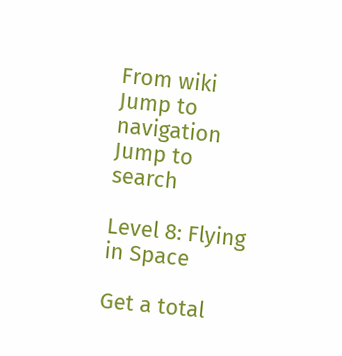From wiki
Jump to navigation Jump to search

Level 8: Flying in Space

Get a total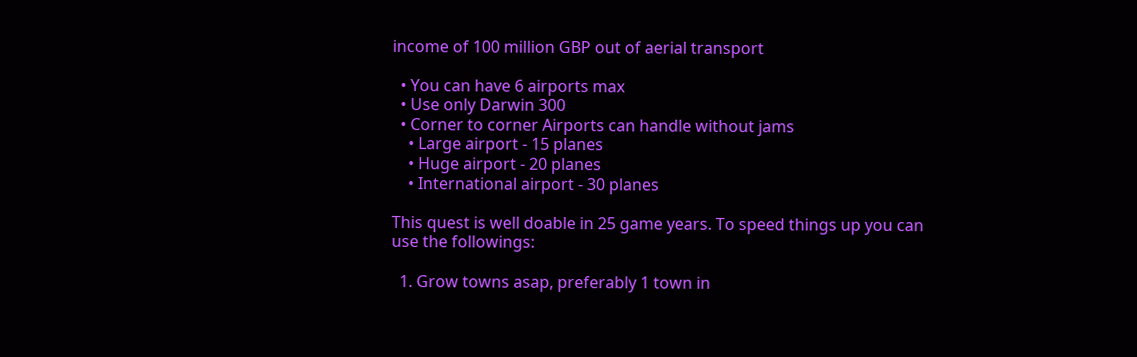income of 100 million GBP out of aerial transport

  • You can have 6 airports max
  • Use only Darwin 300
  • Corner to corner Airports can handle without jams
    • Large airport - 15 planes
    • Huge airport - 20 planes
    • International airport - 30 planes

This quest is well doable in 25 game years. To speed things up you can use the followings:

  1. Grow towns asap, preferably 1 town in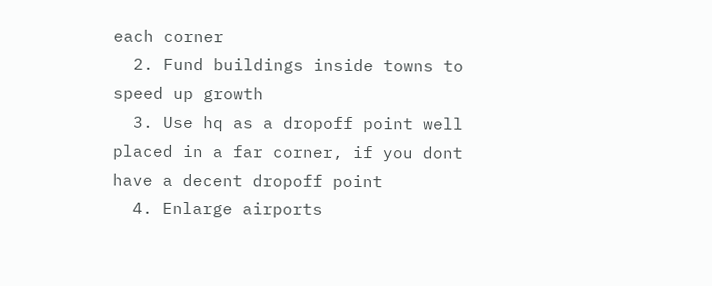each corner
  2. Fund buildings inside towns to speed up growth
  3. Use hq as a dropoff point well placed in a far corner, if you dont have a decent dropoff point
  4. Enlarge airports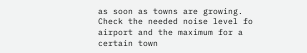as soon as towns are growing. Check the needed noise level fo airport and the maximum for a certain town